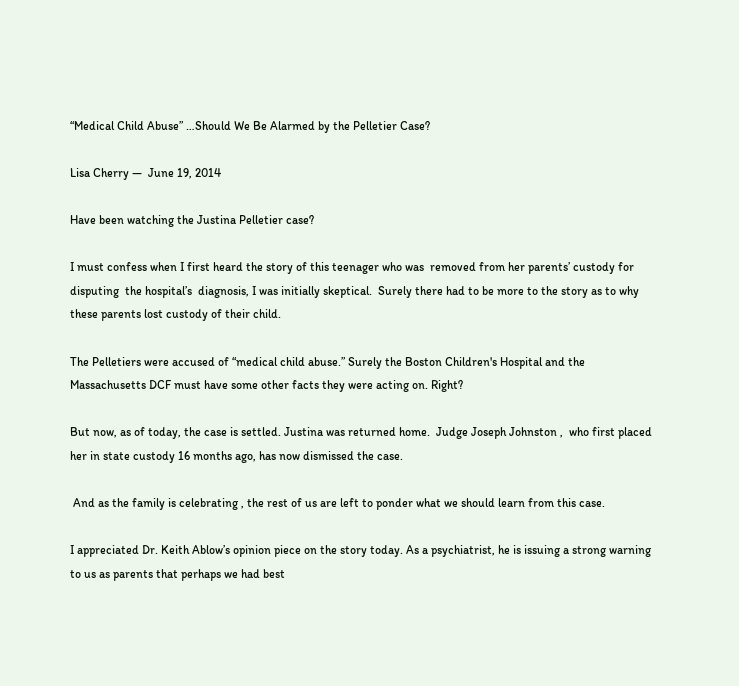“Medical Child Abuse” …Should We Be Alarmed by the Pelletier Case?

Lisa Cherry —  June 19, 2014

Have been watching the Justina Pelletier case?

I must confess when I first heard the story of this teenager who was  removed from her parents’ custody for  disputing  the hospital’s  diagnosis, I was initially skeptical.  Surely there had to be more to the story as to why these parents lost custody of their child.

The Pelletiers were accused of “medical child abuse.” Surely the Boston Children's Hospital and the Massachusetts DCF must have some other facts they were acting on. Right?

But now, as of today, the case is settled. Justina was returned home.  Judge Joseph Johnston ,  who first placed her in state custody 16 months ago, has now dismissed the case.

 And as the family is celebrating , the rest of us are left to ponder what we should learn from this case.

I appreciated Dr. Keith Ablow’s opinion piece on the story today. As a psychiatrist, he is issuing a strong warning to us as parents that perhaps we had best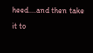heed....and then take it to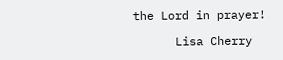the Lord in prayer!

      Lisa Cherry